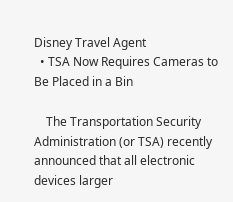Disney Travel Agent
  • TSA Now Requires Cameras to Be Placed in a Bin

    The Transportation Security Administration (or TSA) recently announced that all electronic devices larger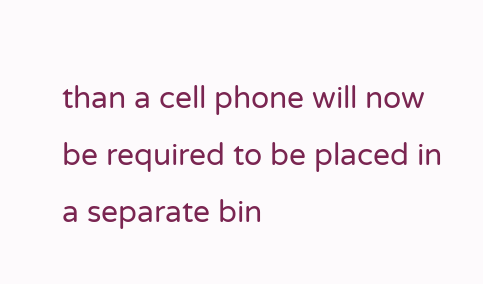than a cell phone will now be required to be placed in a separate bin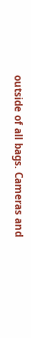outside of all bags. Cameras and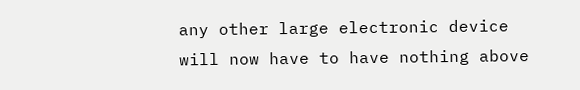any other large electronic device will now have to have nothing above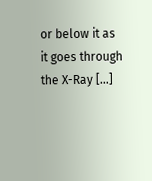or below it as it goes through the X-Ray […]